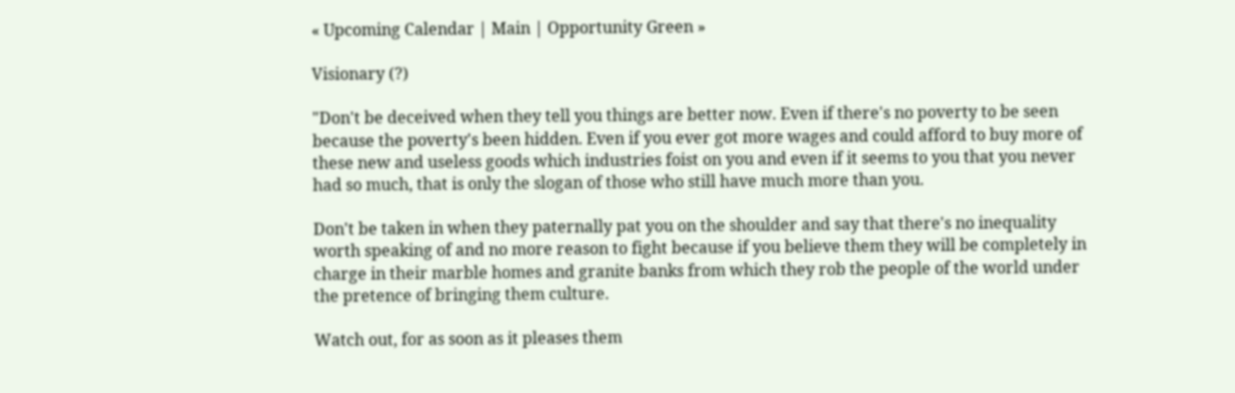« Upcoming Calendar | Main | Opportunity Green »

Visionary (?)

"Don't be deceived when they tell you things are better now. Even if there's no poverty to be seen because the poverty's been hidden. Even if you ever got more wages and could afford to buy more of these new and useless goods which industries foist on you and even if it seems to you that you never had so much, that is only the slogan of those who still have much more than you.

Don't be taken in when they paternally pat you on the shoulder and say that there's no inequality worth speaking of and no more reason to fight because if you believe them they will be completely in charge in their marble homes and granite banks from which they rob the people of the world under the pretence of bringing them culture.

Watch out, for as soon as it pleases them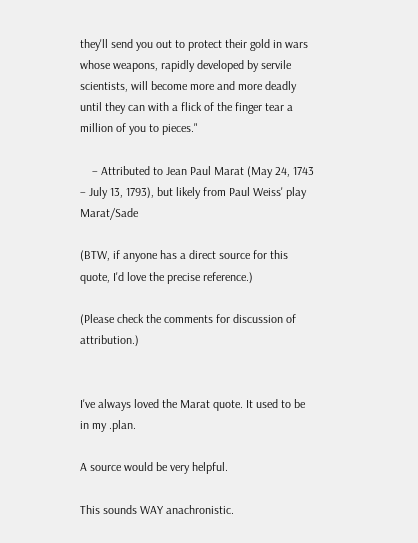they'll send you out to protect their gold in wars whose weapons, rapidly developed by servile scientists, will become more and more deadly until they can with a flick of the finger tear a million of you to pieces."

    – Attributed to Jean Paul Marat (May 24, 1743 – July 13, 1793), but likely from Paul Weiss' play Marat/Sade

(BTW, if anyone has a direct source for this quote, I'd love the precise reference.)

(Please check the comments for discussion of attribution.)


I've always loved the Marat quote. It used to be in my .plan.

A source would be very helpful.

This sounds WAY anachronistic.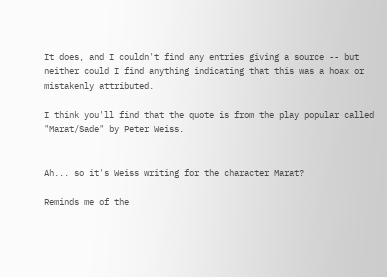It does, and I couldn't find any entries giving a source -- but neither could I find anything indicating that this was a hoax or mistakenly attributed.

I think you'll find that the quote is from the play popular called "Marat/Sade" by Peter Weiss.


Ah... so it's Weiss writing for the character Marat?

Reminds me of the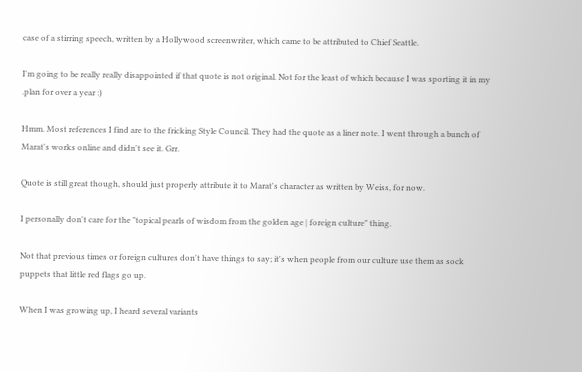case of a stirring speech, written by a Hollywood screenwriter, which came to be attributed to Chief Seattle.

I'm going to be really really disappointed if that quote is not original. Not for the least of which because I was sporting it in my .plan for over a year :)

Hmm. Most references I find are to the fricking Style Council. They had the quote as a liner note. I went through a bunch of Marat's works online and didn't see it. Grr.

Quote is still great though, should just properly attribute it to Marat's character as written by Weiss, for now.

I personally don't care for the "topical pearls of wisdom from the golden age | foreign culture" thing.

Not that previous times or foreign cultures don't have things to say; it's when people from our culture use them as sock puppets that little red flags go up.

When I was growing up, I heard several variants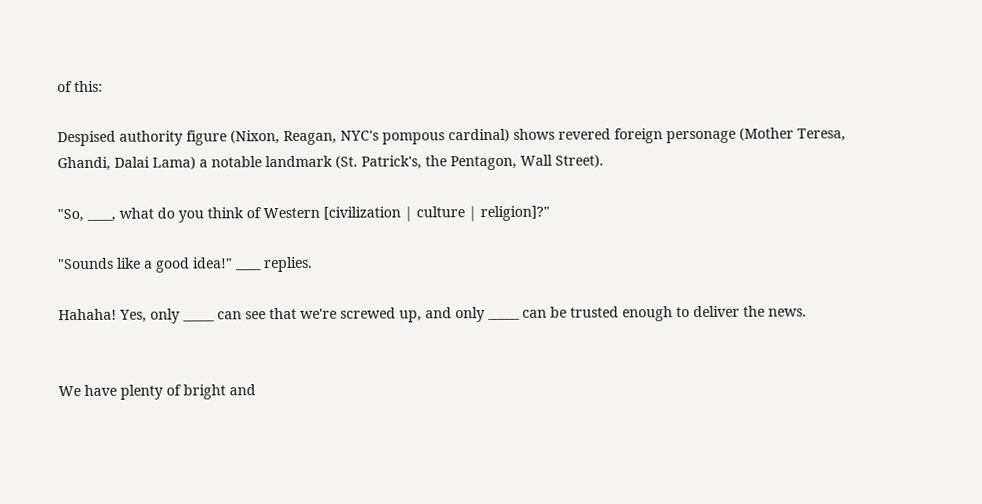of this:

Despised authority figure (Nixon, Reagan, NYC's pompous cardinal) shows revered foreign personage (Mother Teresa, Ghandi, Dalai Lama) a notable landmark (St. Patrick's, the Pentagon, Wall Street).

"So, ____, what do you think of Western [civilization | culture | religion]?"

"Sounds like a good idea!" ____ replies.

Hahaha! Yes, only _____ can see that we're screwed up, and only _____ can be trusted enough to deliver the news.


We have plenty of bright and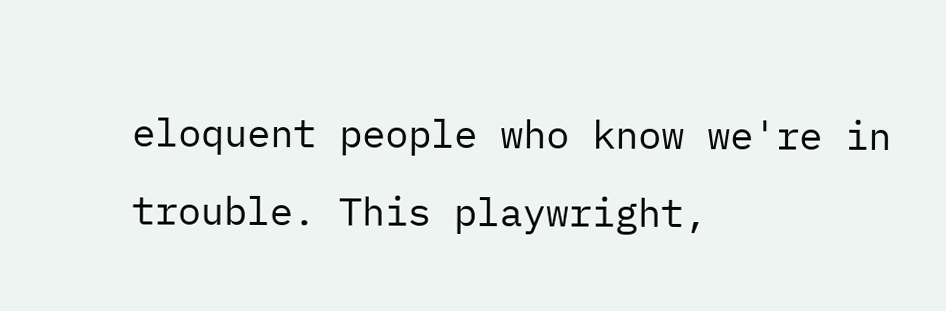eloquent people who know we're in trouble. This playwright,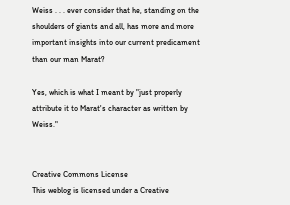Weiss . . . ever consider that he, standing on the shoulders of giants and all, has more and more important insights into our current predicament than our man Marat?

Yes, which is what I meant by "just properly attribute it to Marat's character as written by Weiss."


Creative Commons License
This weblog is licensed under a Creative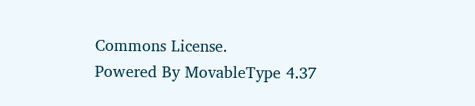Commons License.
Powered By MovableType 4.37